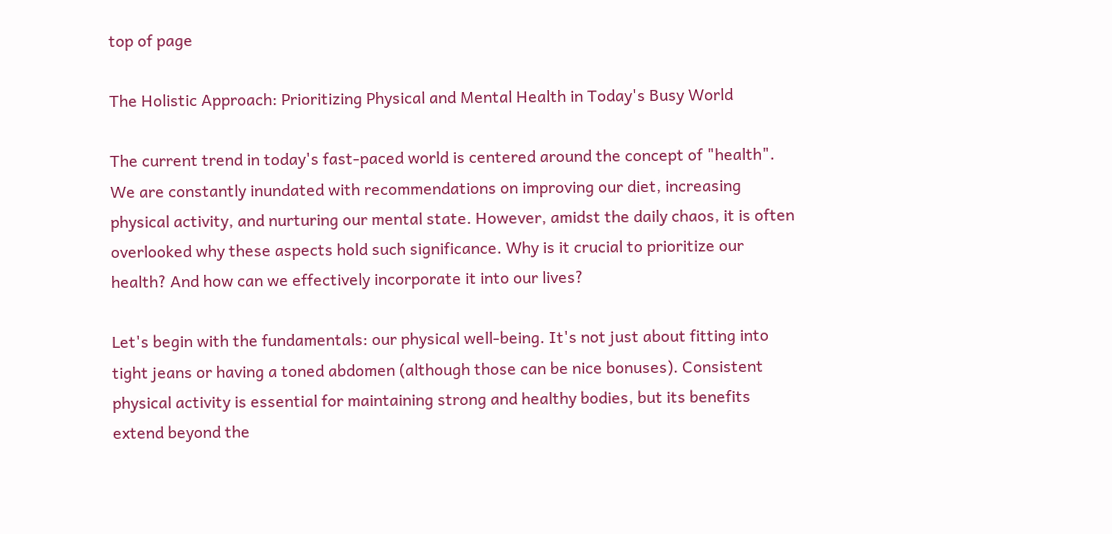top of page

The Holistic Approach: Prioritizing Physical and Mental Health in Today's Busy World

The current trend in today's fast-paced world is centered around the concept of "health". We are constantly inundated with recommendations on improving our diet, increasing physical activity, and nurturing our mental state. However, amidst the daily chaos, it is often overlooked why these aspects hold such significance. Why is it crucial to prioritize our health? And how can we effectively incorporate it into our lives?

Let's begin with the fundamentals: our physical well-being. It's not just about fitting into tight jeans or having a toned abdomen (although those can be nice bonuses). Consistent physical activity is essential for maintaining strong and healthy bodies, but its benefits extend beyond the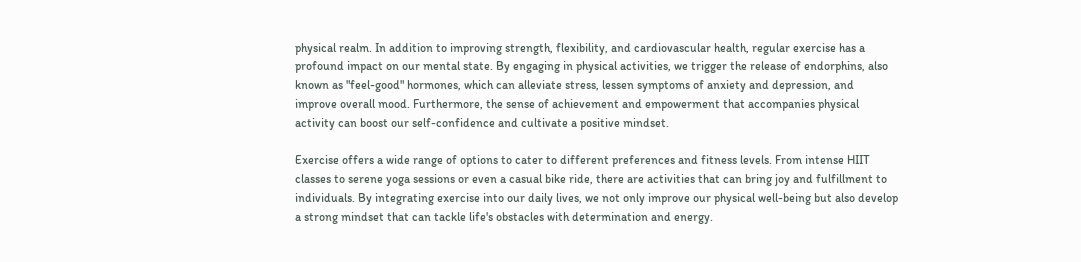physical realm. In addition to improving strength, flexibility, and cardiovascular health, regular exercise has a profound impact on our mental state. By engaging in physical activities, we trigger the release of endorphins, also known as "feel-good" hormones, which can alleviate stress, lessen symptoms of anxiety and depression, and improve overall mood. Furthermore, the sense of achievement and empowerment that accompanies physical activity can boost our self-confidence and cultivate a positive mindset.

Exercise offers a wide range of options to cater to different preferences and fitness levels. From intense HIIT classes to serene yoga sessions or even a casual bike ride, there are activities that can bring joy and fulfillment to individuals. By integrating exercise into our daily lives, we not only improve our physical well-being but also develop a strong mindset that can tackle life's obstacles with determination and energy.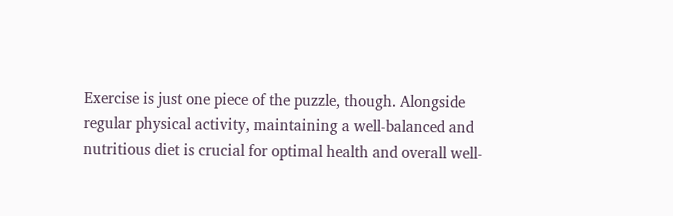Exercise is just one piece of the puzzle, though. Alongside regular physical activity, maintaining a well-balanced and nutritious diet is crucial for optimal health and overall well-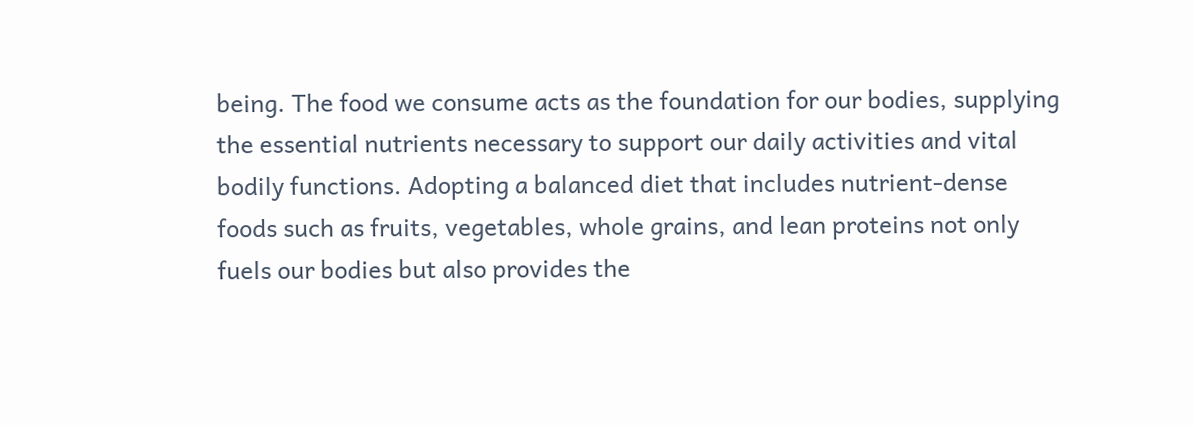being. The food we consume acts as the foundation for our bodies, supplying the essential nutrients necessary to support our daily activities and vital bodily functions. Adopting a balanced diet that includes nutrient-dense foods such as fruits, vegetables, whole grains, and lean proteins not only fuels our bodies but also provides the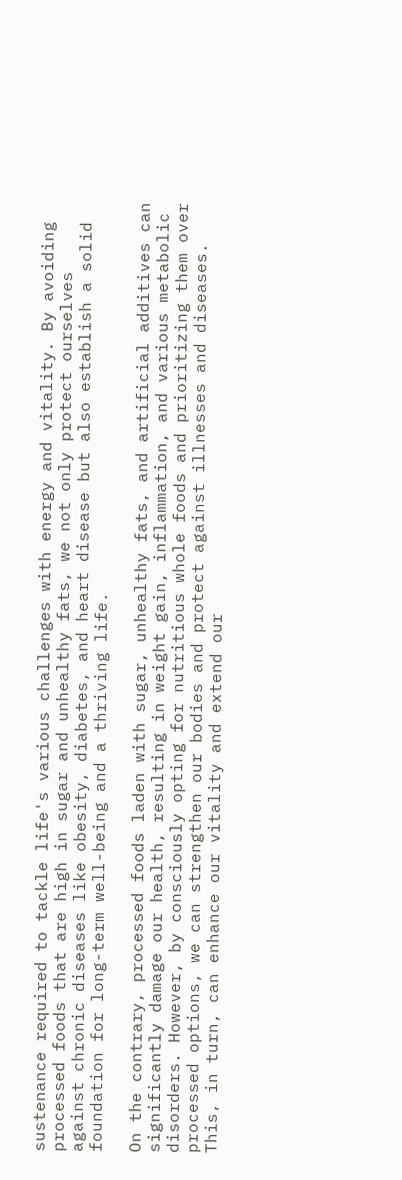sustenance required to tackle life's various challenges with energy and vitality. By avoiding processed foods that are high in sugar and unhealthy fats, we not only protect ourselves against chronic diseases like obesity, diabetes, and heart disease but also establish a solid foundation for long-term well-being and a thriving life.

On the contrary, processed foods laden with sugar, unhealthy fats, and artificial additives can significantly damage our health, resulting in weight gain, inflammation, and various metabolic disorders. However, by consciously opting for nutritious whole foods and prioritizing them over processed options, we can strengthen our bodies and protect against illnesses and diseases. This, in turn, can enhance our vitality and extend our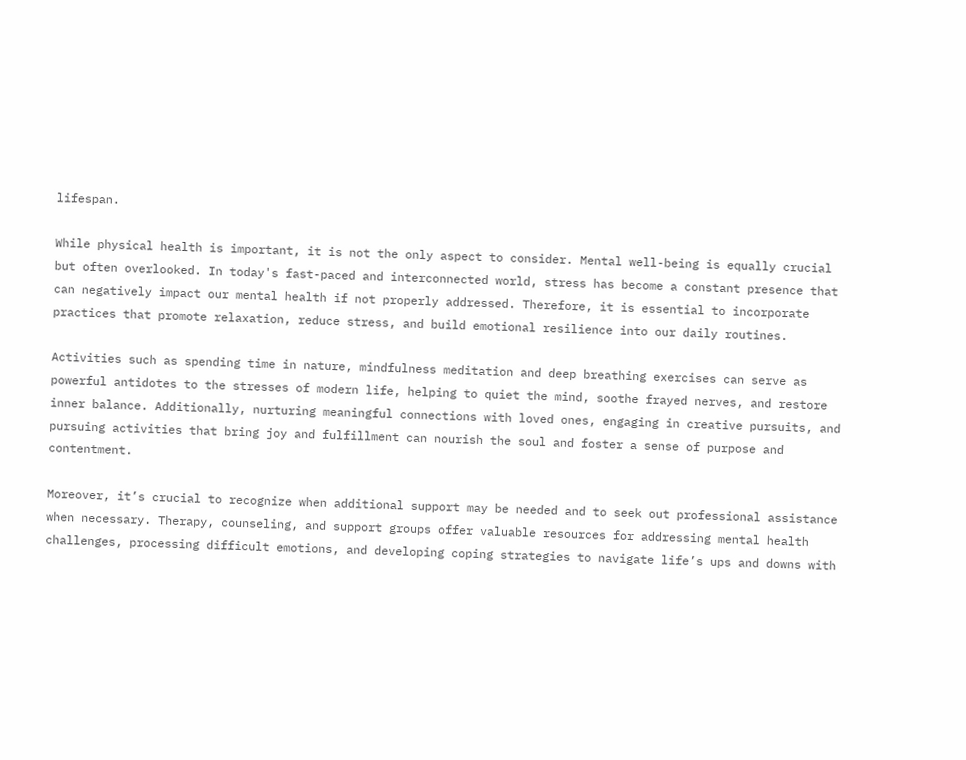lifespan.

While physical health is important, it is not the only aspect to consider. Mental well-being is equally crucial but often overlooked. In today's fast-paced and interconnected world, stress has become a constant presence that can negatively impact our mental health if not properly addressed. Therefore, it is essential to incorporate practices that promote relaxation, reduce stress, and build emotional resilience into our daily routines.

Activities such as spending time in nature, mindfulness meditation and deep breathing exercises can serve as powerful antidotes to the stresses of modern life, helping to quiet the mind, soothe frayed nerves, and restore inner balance. Additionally, nurturing meaningful connections with loved ones, engaging in creative pursuits, and pursuing activities that bring joy and fulfillment can nourish the soul and foster a sense of purpose and contentment.

Moreover, it’s crucial to recognize when additional support may be needed and to seek out professional assistance when necessary. Therapy, counseling, and support groups offer valuable resources for addressing mental health challenges, processing difficult emotions, and developing coping strategies to navigate life’s ups and downs with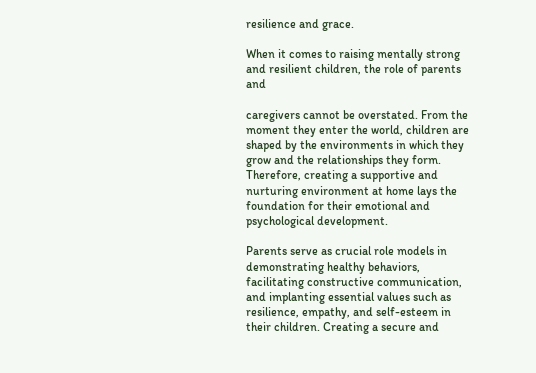resilience and grace.

When it comes to raising mentally strong and resilient children, the role of parents and

caregivers cannot be overstated. From the moment they enter the world, children are shaped by the environments in which they grow and the relationships they form. Therefore, creating a supportive and nurturing environment at home lays the foundation for their emotional and psychological development.

Parents serve as crucial role models in demonstrating healthy behaviors, facilitating constructive communication, and implanting essential values such as resilience, empathy, and self-esteem in their children. Creating a secure and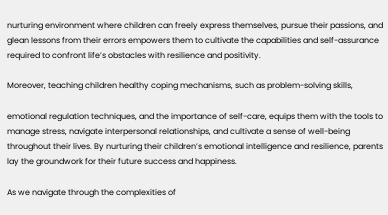nurturing environment where children can freely express themselves, pursue their passions, and glean lessons from their errors empowers them to cultivate the capabilities and self-assurance required to confront life’s obstacles with resilience and positivity.

Moreover, teaching children healthy coping mechanisms, such as problem-solving skills,

emotional regulation techniques, and the importance of self-care, equips them with the tools to manage stress, navigate interpersonal relationships, and cultivate a sense of well-being throughout their lives. By nurturing their children’s emotional intelligence and resilience, parents lay the groundwork for their future success and happiness.

As we navigate through the complexities of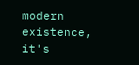modern existence, it's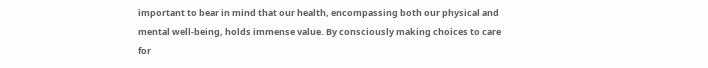important to bear in mind that our health, encompassing both our physical and mental well-being, holds immense value. By consciously making choices to care for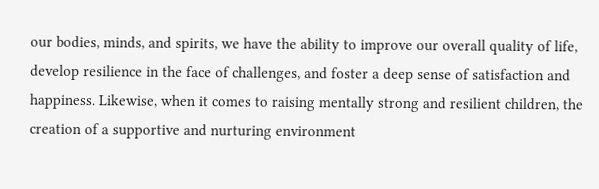our bodies, minds, and spirits, we have the ability to improve our overall quality of life, develop resilience in the face of challenges, and foster a deep sense of satisfaction and happiness. Likewise, when it comes to raising mentally strong and resilient children, the creation of a supportive and nurturing environment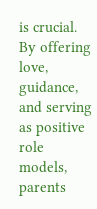is crucial. By offering love, guidance, and serving as positive role models, parents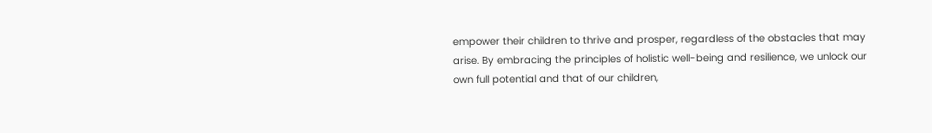empower their children to thrive and prosper, regardless of the obstacles that may arise. By embracing the principles of holistic well-being and resilience, we unlock our own full potential and that of our children,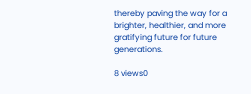thereby paving the way for a brighter, healthier, and more gratifying future for future generations.

8 views0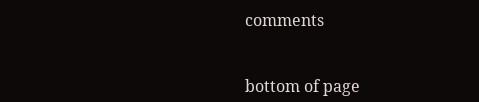comments


bottom of page